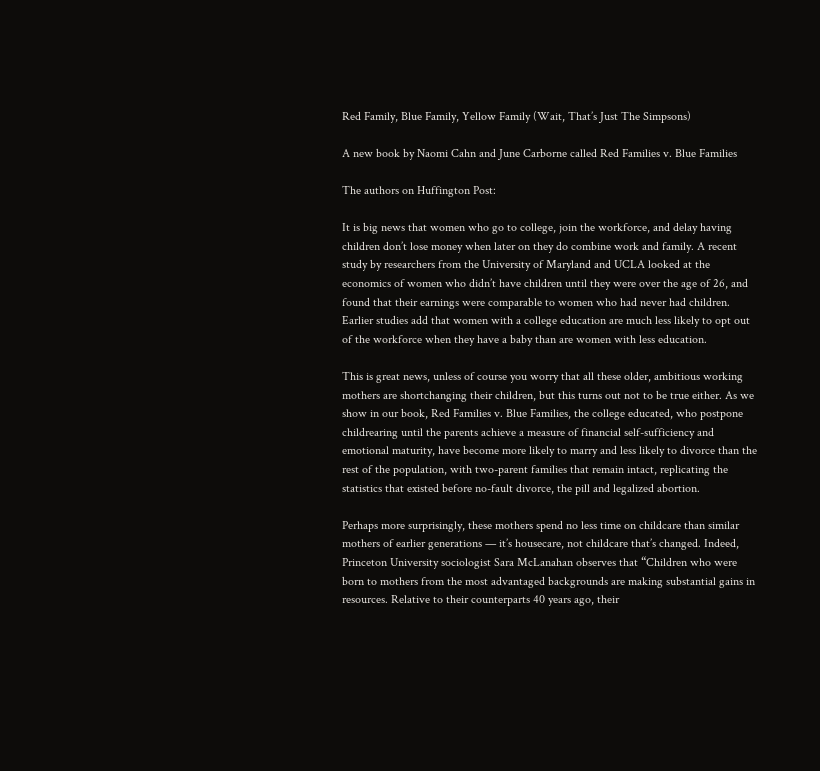Red Family, Blue Family, Yellow Family (Wait, That’s Just The Simpsons)

A new book by Naomi Cahn and June Carborne called Red Families v. Blue Families

The authors on Huffington Post:

It is big news that women who go to college, join the workforce, and delay having children don’t lose money when later on they do combine work and family. A recent study by researchers from the University of Maryland and UCLA looked at the economics of women who didn’t have children until they were over the age of 26, and found that their earnings were comparable to women who had never had children. Earlier studies add that women with a college education are much less likely to opt out of the workforce when they have a baby than are women with less education.

This is great news, unless of course you worry that all these older, ambitious working mothers are shortchanging their children, but this turns out not to be true either. As we show in our book, Red Families v. Blue Families, the college educated, who postpone childrearing until the parents achieve a measure of financial self-sufficiency and emotional maturity, have become more likely to marry and less likely to divorce than the rest of the population, with two-parent families that remain intact, replicating the statistics that existed before no-fault divorce, the pill and legalized abortion.

Perhaps more surprisingly, these mothers spend no less time on childcare than similar mothers of earlier generations — it’s housecare, not childcare that’s changed. Indeed, Princeton University sociologist Sara McLanahan observes that “Children who were born to mothers from the most advantaged backgrounds are making substantial gains in resources. Relative to their counterparts 40 years ago, their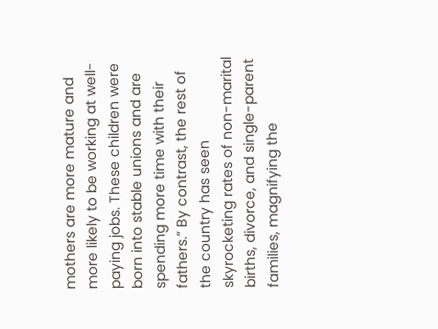mothers are more mature and more likely to be working at well-paying jobs. These children were born into stable unions and are spending more time with their fathers.” By contrast, the rest of the country has seen skyrocketing rates of non-marital births, divorce, and single-parent families, magnifying the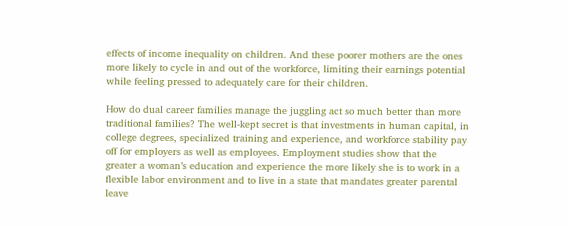effects of income inequality on children. And these poorer mothers are the ones more likely to cycle in and out of the workforce, limiting their earnings potential while feeling pressed to adequately care for their children.

How do dual career families manage the juggling act so much better than more traditional families? The well-kept secret is that investments in human capital, in college degrees, specialized training and experience, and workforce stability pay off for employers as well as employees. Employment studies show that the greater a woman’s education and experience the more likely she is to work in a flexible labor environment and to live in a state that mandates greater parental leave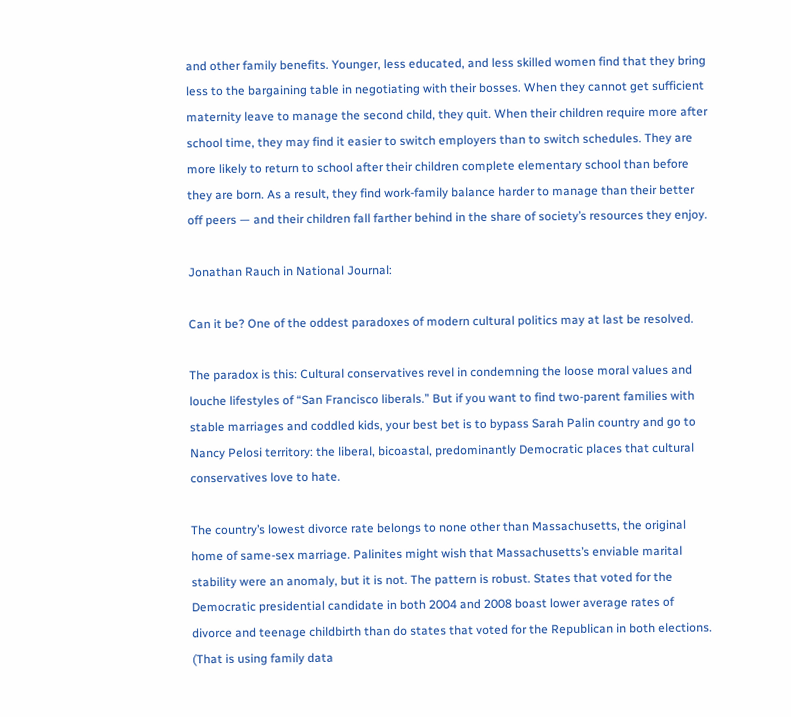and other family benefits. Younger, less educated, and less skilled women find that they bring less to the bargaining table in negotiating with their bosses. When they cannot get sufficient maternity leave to manage the second child, they quit. When their children require more after school time, they may find it easier to switch employers than to switch schedules. They are more likely to return to school after their children complete elementary school than before they are born. As a result, they find work-family balance harder to manage than their better off peers — and their children fall farther behind in the share of society’s resources they enjoy.

Jonathan Rauch in National Journal:

Can it be? One of the oddest paradoxes of modern cultural politics may at last be resolved.

The paradox is this: Cultural conservatives revel in condemning the loose moral values and louche lifestyles of “San Francisco liberals.” But if you want to find two-parent families with stable marriages and coddled kids, your best bet is to bypass Sarah Palin country and go to Nancy Pelosi territory: the liberal, bicoastal, predominantly Democratic places that cultural conservatives love to hate.

The country’s lowest divorce rate belongs to none other than Massachusetts, the original home of same-sex marriage. Palinites might wish that Massachusetts’s enviable marital stability were an anomaly, but it is not. The pattern is robust. States that voted for the Democratic presidential candidate in both 2004 and 2008 boast lower average rates of divorce and teenage childbirth than do states that voted for the Republican in both elections. (That is using family data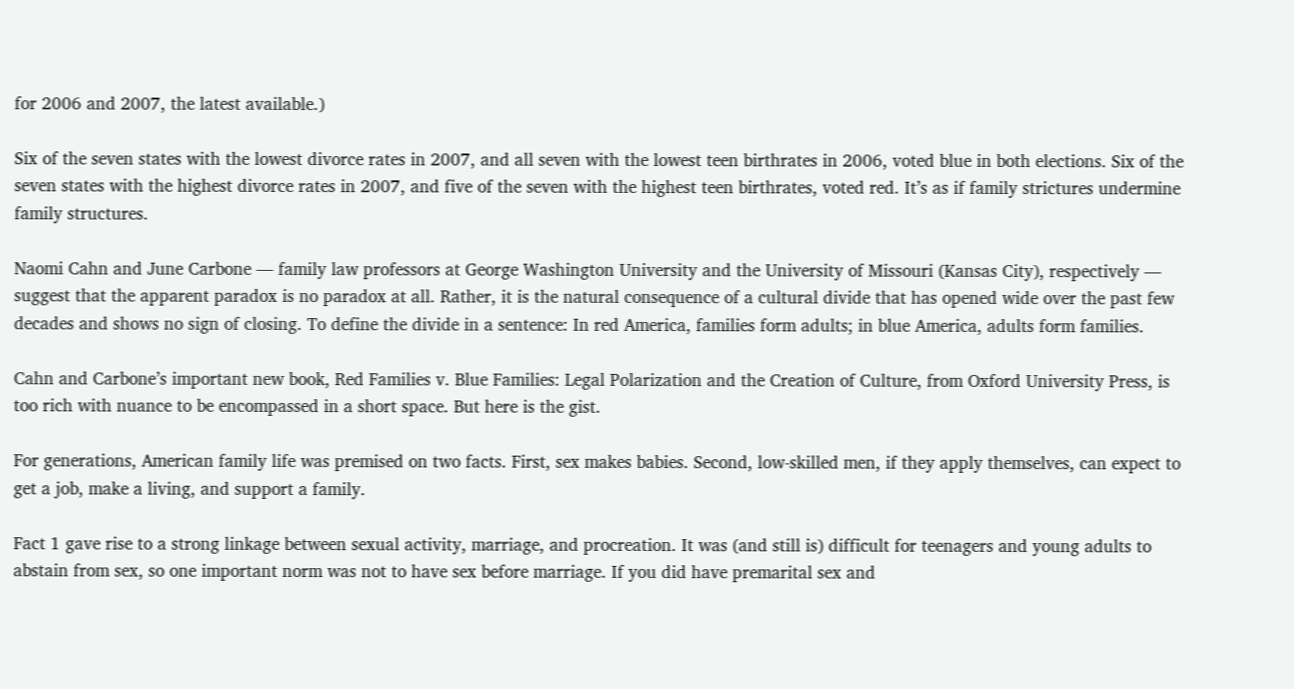for 2006 and 2007, the latest available.)

Six of the seven states with the lowest divorce rates in 2007, and all seven with the lowest teen birthrates in 2006, voted blue in both elections. Six of the seven states with the highest divorce rates in 2007, and five of the seven with the highest teen birthrates, voted red. It’s as if family strictures undermine family structures.

Naomi Cahn and June Carbone — family law professors at George Washington University and the University of Missouri (Kansas City), respectively — suggest that the apparent paradox is no paradox at all. Rather, it is the natural consequence of a cultural divide that has opened wide over the past few decades and shows no sign of closing. To define the divide in a sentence: In red America, families form adults; in blue America, adults form families.

Cahn and Carbone’s important new book, Red Families v. Blue Families: Legal Polarization and the Creation of Culture, from Oxford University Press, is too rich with nuance to be encompassed in a short space. But here is the gist.

For generations, American family life was premised on two facts. First, sex makes babies. Second, low-skilled men, if they apply themselves, can expect to get a job, make a living, and support a family.

Fact 1 gave rise to a strong linkage between sexual activity, marriage, and procreation. It was (and still is) difficult for teenagers and young adults to abstain from sex, so one important norm was not to have sex before marriage. If you did have premarital sex and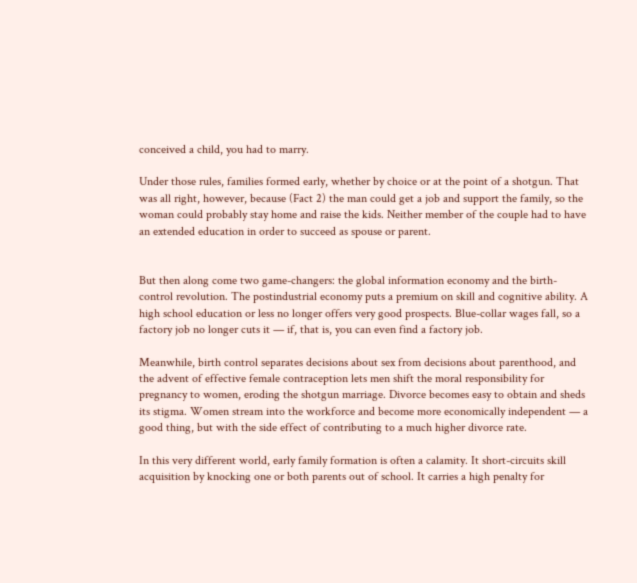conceived a child, you had to marry.

Under those rules, families formed early, whether by choice or at the point of a shotgun. That was all right, however, because (Fact 2) the man could get a job and support the family, so the woman could probably stay home and raise the kids. Neither member of the couple had to have an extended education in order to succeed as spouse or parent.


But then along come two game-changers: the global information economy and the birth-control revolution. The postindustrial economy puts a premium on skill and cognitive ability. A high school education or less no longer offers very good prospects. Blue-collar wages fall, so a factory job no longer cuts it — if, that is, you can even find a factory job.

Meanwhile, birth control separates decisions about sex from decisions about parenthood, and the advent of effective female contraception lets men shift the moral responsibility for pregnancy to women, eroding the shotgun marriage. Divorce becomes easy to obtain and sheds its stigma. Women stream into the workforce and become more economically independent — a good thing, but with the side effect of contributing to a much higher divorce rate.

In this very different world, early family formation is often a calamity. It short-circuits skill acquisition by knocking one or both parents out of school. It carries a high penalty for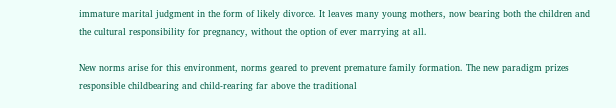immature marital judgment in the form of likely divorce. It leaves many young mothers, now bearing both the children and the cultural responsibility for pregnancy, without the option of ever marrying at all.

New norms arise for this environment, norms geared to prevent premature family formation. The new paradigm prizes responsible childbearing and child-rearing far above the traditional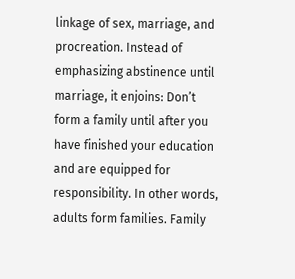linkage of sex, marriage, and procreation. Instead of emphasizing abstinence until marriage, it enjoins: Don’t form a family until after you have finished your education and are equipped for responsibility. In other words, adults form families. Family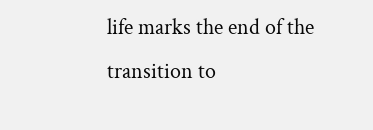life marks the end of the transition to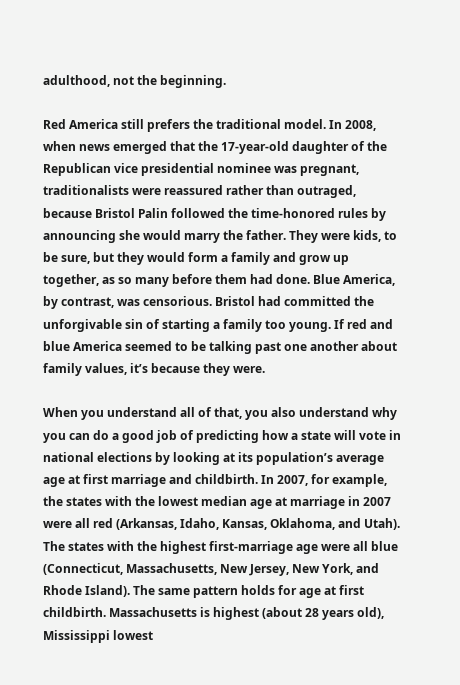adulthood, not the beginning.

Red America still prefers the traditional model. In 2008, when news emerged that the 17-year-old daughter of the Republican vice presidential nominee was pregnant, traditionalists were reassured rather than outraged, because Bristol Palin followed the time-honored rules by announcing she would marry the father. They were kids, to be sure, but they would form a family and grow up together, as so many before them had done. Blue America, by contrast, was censorious. Bristol had committed the unforgivable sin of starting a family too young. If red and blue America seemed to be talking past one another about family values, it’s because they were.

When you understand all of that, you also understand why you can do a good job of predicting how a state will vote in national elections by looking at its population’s average age at first marriage and childbirth. In 2007, for example, the states with the lowest median age at marriage in 2007 were all red (Arkansas, Idaho, Kansas, Oklahoma, and Utah). The states with the highest first-marriage age were all blue (Connecticut, Massachusetts, New Jersey, New York, and Rhode Island). The same pattern holds for age at first childbirth. Massachusetts is highest (about 28 years old), Mississippi lowest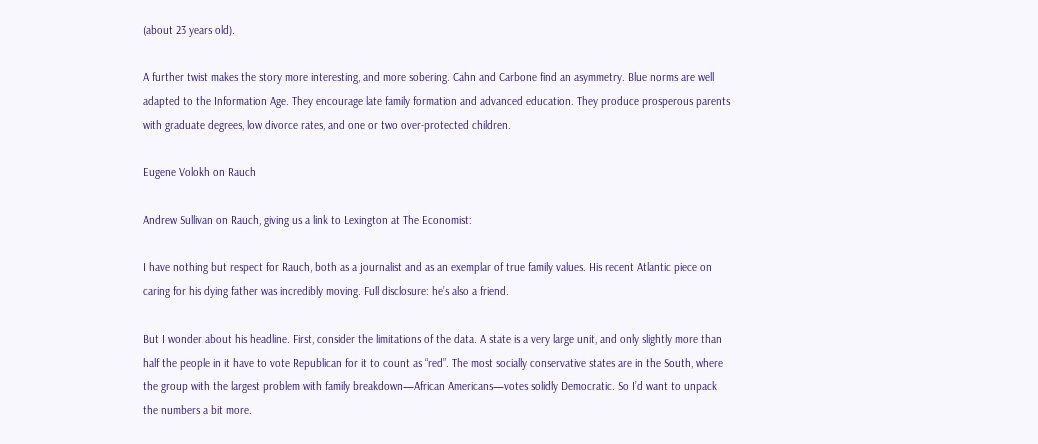(about 23 years old).

A further twist makes the story more interesting, and more sobering. Cahn and Carbone find an asymmetry. Blue norms are well adapted to the Information Age. They encourage late family formation and advanced education. They produce prosperous parents with graduate degrees, low divorce rates, and one or two over-protected children.

Eugene Volokh on Rauch

Andrew Sullivan on Rauch, giving us a link to Lexington at The Economist:

I have nothing but respect for Rauch, both as a journalist and as an exemplar of true family values. His recent Atlantic piece on caring for his dying father was incredibly moving. Full disclosure: he’s also a friend.

But I wonder about his headline. First, consider the limitations of the data. A state is a very large unit, and only slightly more than half the people in it have to vote Republican for it to count as “red”. The most socially conservative states are in the South, where the group with the largest problem with family breakdown—African Americans—votes solidly Democratic. So I’d want to unpack the numbers a bit more.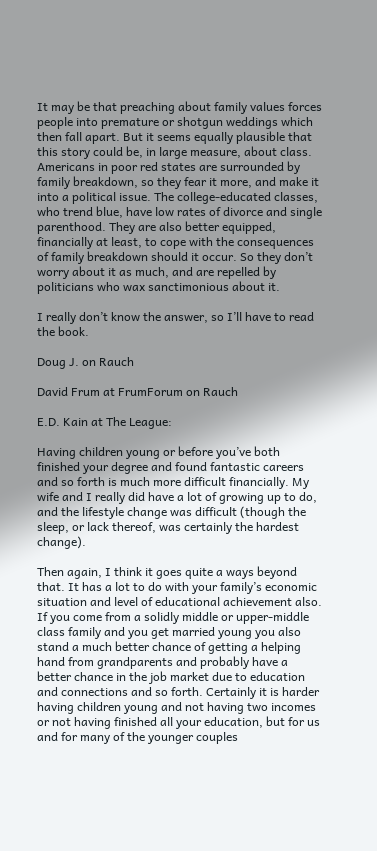It may be that preaching about family values forces people into premature or shotgun weddings which then fall apart. But it seems equally plausible that this story could be, in large measure, about class. Americans in poor red states are surrounded by family breakdown, so they fear it more, and make it into a political issue. The college-educated classes, who trend blue, have low rates of divorce and single parenthood. They are also better equipped, financially at least, to cope with the consequences of family breakdown should it occur. So they don’t worry about it as much, and are repelled by politicians who wax sanctimonious about it.

I really don’t know the answer, so I’ll have to read the book.

Doug J. on Rauch

David Frum at FrumForum on Rauch

E.D. Kain at The League:

Having children young or before you’ve both finished your degree and found fantastic careers and so forth is much more difficult financially. My wife and I really did have a lot of growing up to do, and the lifestyle change was difficult (though the sleep, or lack thereof, was certainly the hardest change).

Then again, I think it goes quite a ways beyond that. It has a lot to do with your family’s economic situation and level of educational achievement also. If you come from a solidly middle or upper-middle class family and you get married young you also stand a much better chance of getting a helping hand from grandparents and probably have a better chance in the job market due to education and connections and so forth. Certainly it is harder having children young and not having two incomes or not having finished all your education, but for us and for many of the younger couples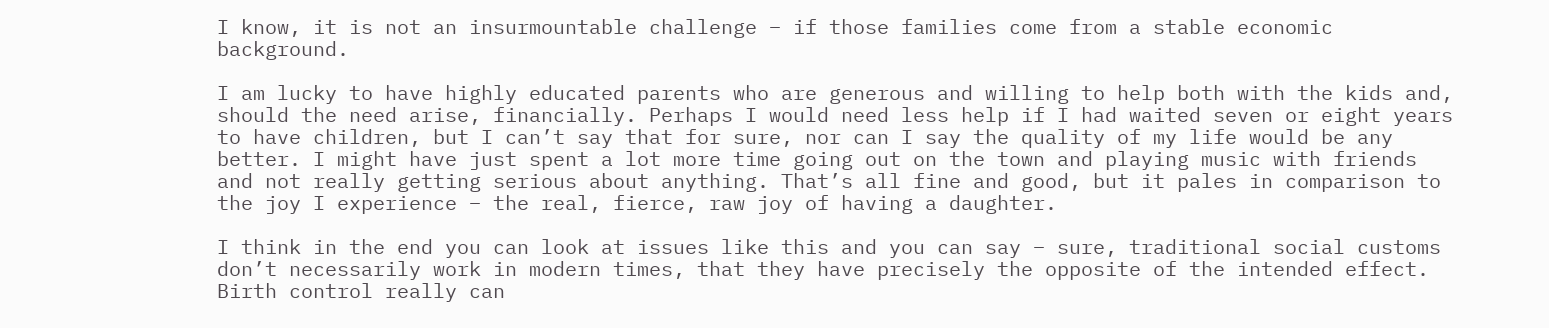I know, it is not an insurmountable challenge – if those families come from a stable economic background.

I am lucky to have highly educated parents who are generous and willing to help both with the kids and, should the need arise, financially. Perhaps I would need less help if I had waited seven or eight years to have children, but I can’t say that for sure, nor can I say the quality of my life would be any better. I might have just spent a lot more time going out on the town and playing music with friends and not really getting serious about anything. That’s all fine and good, but it pales in comparison to the joy I experience – the real, fierce, raw joy of having a daughter.

I think in the end you can look at issues like this and you can say – sure, traditional social customs don’t necessarily work in modern times, that they have precisely the opposite of the intended effect. Birth control really can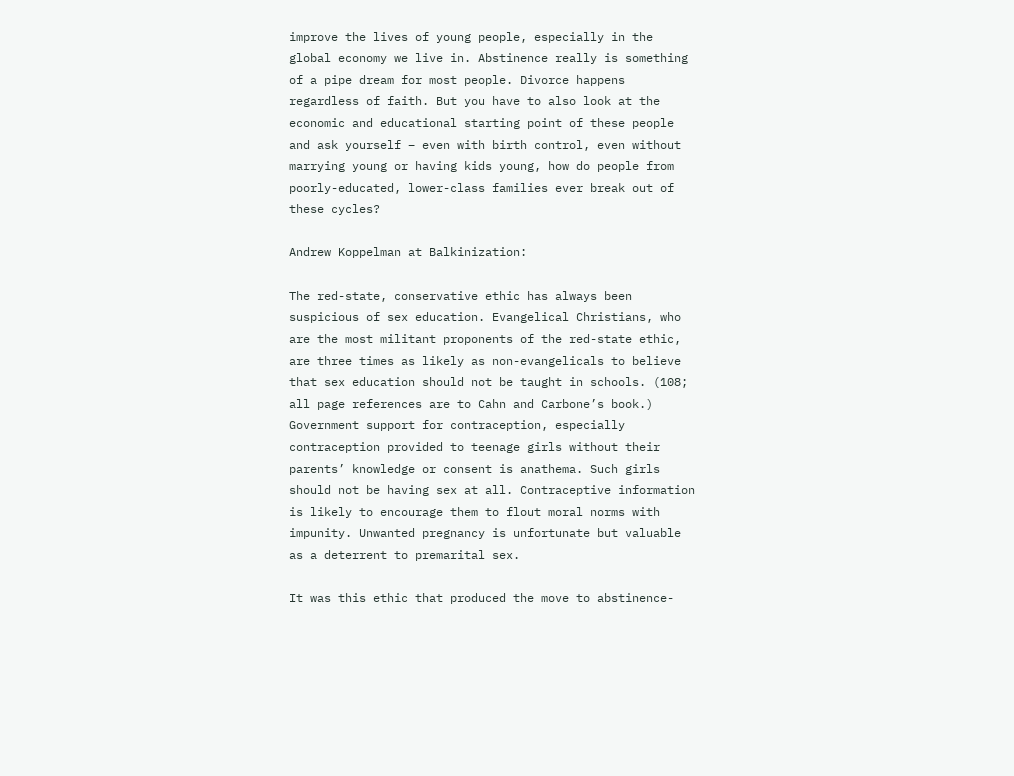improve the lives of young people, especially in the global economy we live in. Abstinence really is something of a pipe dream for most people. Divorce happens regardless of faith. But you have to also look at the economic and educational starting point of these people and ask yourself – even with birth control, even without marrying young or having kids young, how do people from poorly-educated, lower-class families ever break out of these cycles?

Andrew Koppelman at Balkinization:

The red-state, conservative ethic has always been suspicious of sex education. Evangelical Christians, who are the most militant proponents of the red-state ethic, are three times as likely as non-evangelicals to believe that sex education should not be taught in schools. (108; all page references are to Cahn and Carbone’s book.) Government support for contraception, especially contraception provided to teenage girls without their parents’ knowledge or consent is anathema. Such girls should not be having sex at all. Contraceptive information is likely to encourage them to flout moral norms with impunity. Unwanted pregnancy is unfortunate but valuable as a deterrent to premarital sex.

It was this ethic that produced the move to abstinence-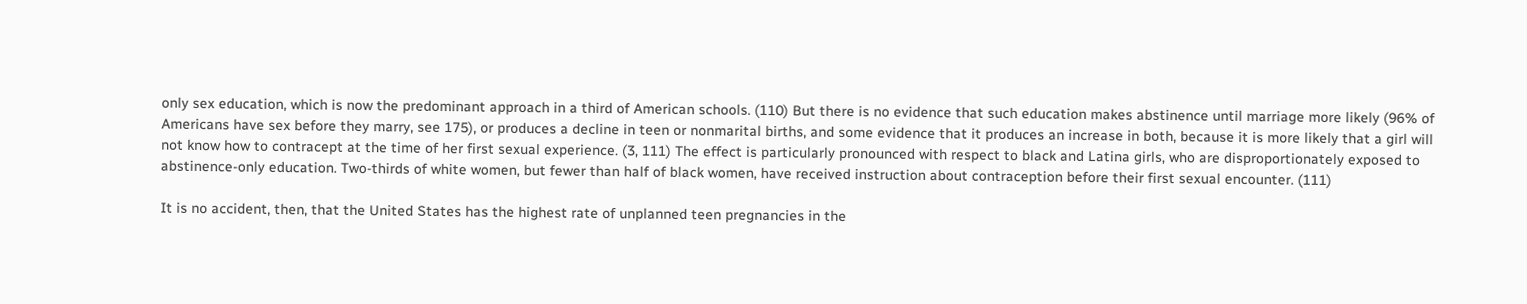only sex education, which is now the predominant approach in a third of American schools. (110) But there is no evidence that such education makes abstinence until marriage more likely (96% of Americans have sex before they marry, see 175), or produces a decline in teen or nonmarital births, and some evidence that it produces an increase in both, because it is more likely that a girl will not know how to contracept at the time of her first sexual experience. (3, 111) The effect is particularly pronounced with respect to black and Latina girls, who are disproportionately exposed to abstinence-only education. Two-thirds of white women, but fewer than half of black women, have received instruction about contraception before their first sexual encounter. (111)

It is no accident, then, that the United States has the highest rate of unplanned teen pregnancies in the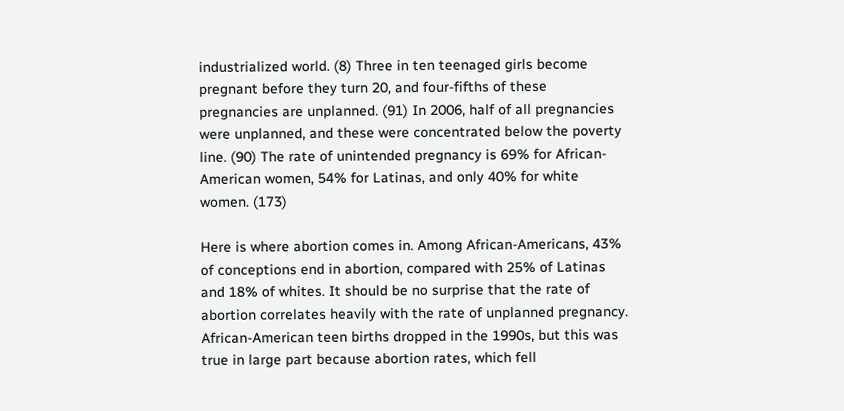industrialized world. (8) Three in ten teenaged girls become pregnant before they turn 20, and four-fifths of these pregnancies are unplanned. (91) In 2006, half of all pregnancies were unplanned, and these were concentrated below the poverty line. (90) The rate of unintended pregnancy is 69% for African-American women, 54% for Latinas, and only 40% for white women. (173)

Here is where abortion comes in. Among African-Americans, 43% of conceptions end in abortion, compared with 25% of Latinas and 18% of whites. It should be no surprise that the rate of abortion correlates heavily with the rate of unplanned pregnancy. African-American teen births dropped in the 1990s, but this was true in large part because abortion rates, which fell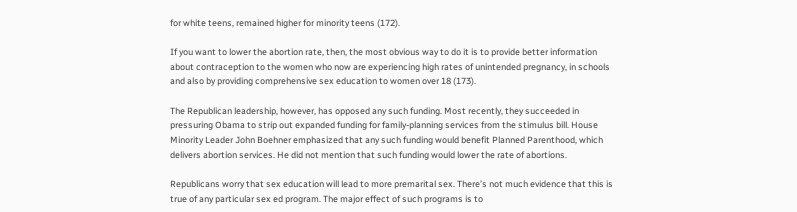for white teens, remained higher for minority teens (172).

If you want to lower the abortion rate, then, the most obvious way to do it is to provide better information about contraception to the women who now are experiencing high rates of unintended pregnancy, in schools and also by providing comprehensive sex education to women over 18 (173).

The Republican leadership, however, has opposed any such funding. Most recently, they succeeded in pressuring Obama to strip out expanded funding for family-planning services from the stimulus bill. House Minority Leader John Boehner emphasized that any such funding would benefit Planned Parenthood, which delivers abortion services. He did not mention that such funding would lower the rate of abortions.

Republicans worry that sex education will lead to more premarital sex. There’s not much evidence that this is true of any particular sex ed program. The major effect of such programs is to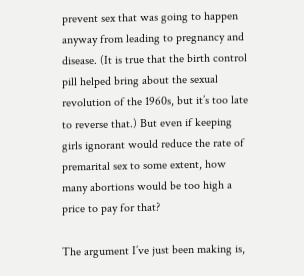prevent sex that was going to happen anyway from leading to pregnancy and disease. (It is true that the birth control pill helped bring about the sexual revolution of the 1960s, but it’s too late to reverse that.) But even if keeping girls ignorant would reduce the rate of premarital sex to some extent, how many abortions would be too high a price to pay for that?

The argument I’ve just been making is,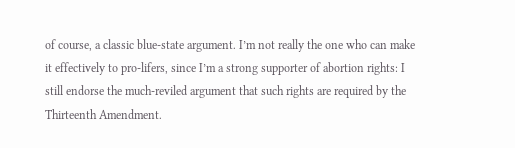of course, a classic blue-state argument. I’m not really the one who can make it effectively to pro-lifers, since I’m a strong supporter of abortion rights: I still endorse the much-reviled argument that such rights are required by the Thirteenth Amendment.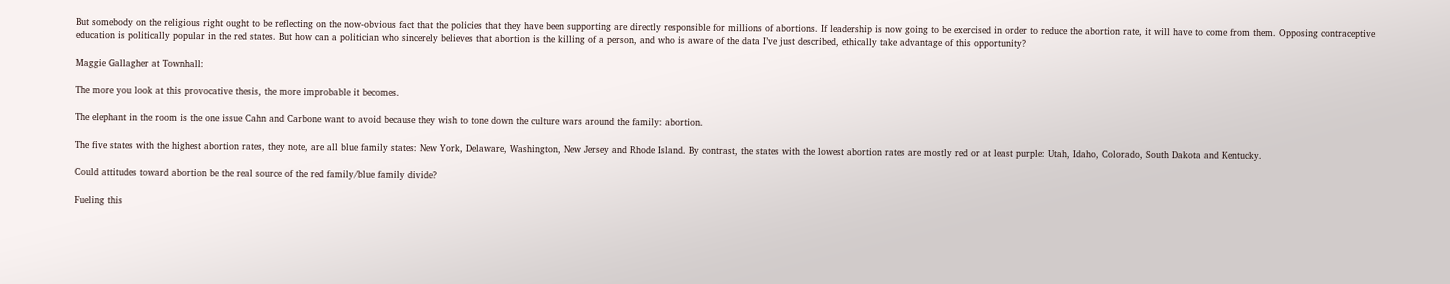But somebody on the religious right ought to be reflecting on the now-obvious fact that the policies that they have been supporting are directly responsible for millions of abortions. If leadership is now going to be exercised in order to reduce the abortion rate, it will have to come from them. Opposing contraceptive education is politically popular in the red states. But how can a politician who sincerely believes that abortion is the killing of a person, and who is aware of the data I’ve just described, ethically take advantage of this opportunity?

Maggie Gallagher at Townhall:

The more you look at this provocative thesis, the more improbable it becomes.

The elephant in the room is the one issue Cahn and Carbone want to avoid because they wish to tone down the culture wars around the family: abortion.

The five states with the highest abortion rates, they note, are all blue family states: New York, Delaware, Washington, New Jersey and Rhode Island. By contrast, the states with the lowest abortion rates are mostly red or at least purple: Utah, Idaho, Colorado, South Dakota and Kentucky.

Could attitudes toward abortion be the real source of the red family/blue family divide?

Fueling this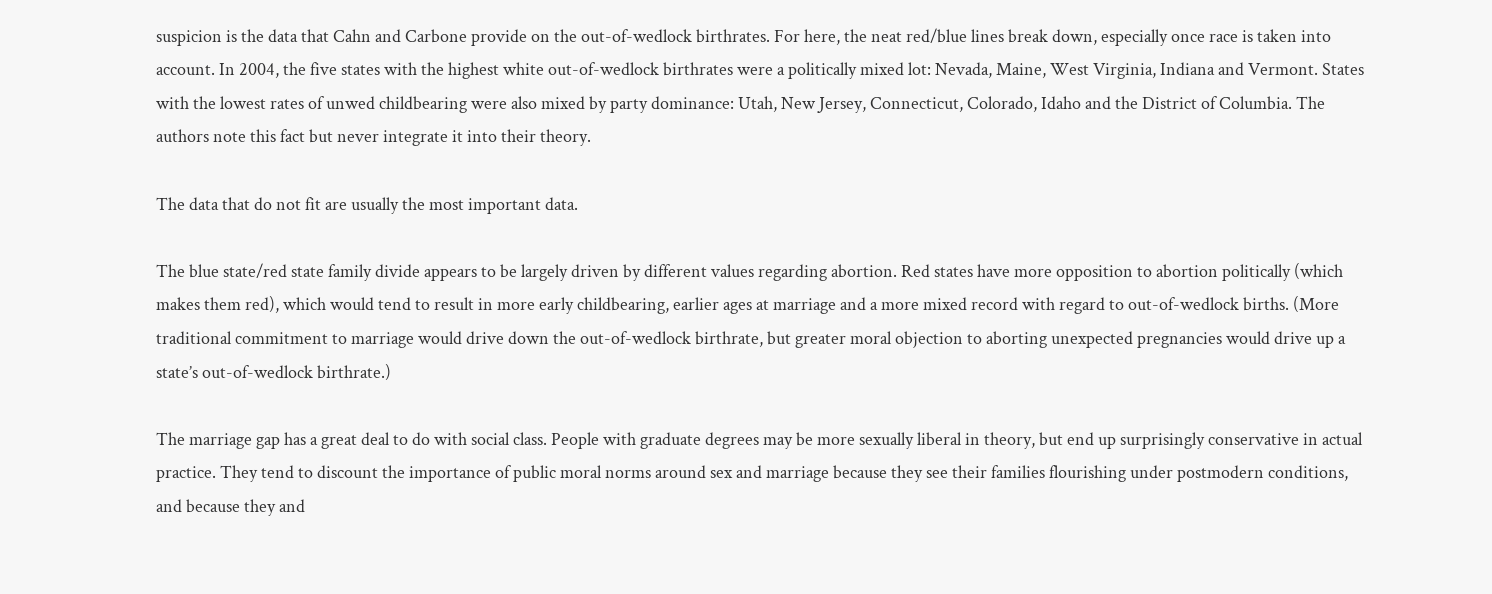suspicion is the data that Cahn and Carbone provide on the out-of-wedlock birthrates. For here, the neat red/blue lines break down, especially once race is taken into account. In 2004, the five states with the highest white out-of-wedlock birthrates were a politically mixed lot: Nevada, Maine, West Virginia, Indiana and Vermont. States with the lowest rates of unwed childbearing were also mixed by party dominance: Utah, New Jersey, Connecticut, Colorado, Idaho and the District of Columbia. The authors note this fact but never integrate it into their theory.

The data that do not fit are usually the most important data.

The blue state/red state family divide appears to be largely driven by different values regarding abortion. Red states have more opposition to abortion politically (which makes them red), which would tend to result in more early childbearing, earlier ages at marriage and a more mixed record with regard to out-of-wedlock births. (More traditional commitment to marriage would drive down the out-of-wedlock birthrate, but greater moral objection to aborting unexpected pregnancies would drive up a state’s out-of-wedlock birthrate.)

The marriage gap has a great deal to do with social class. People with graduate degrees may be more sexually liberal in theory, but end up surprisingly conservative in actual practice. They tend to discount the importance of public moral norms around sex and marriage because they see their families flourishing under postmodern conditions, and because they and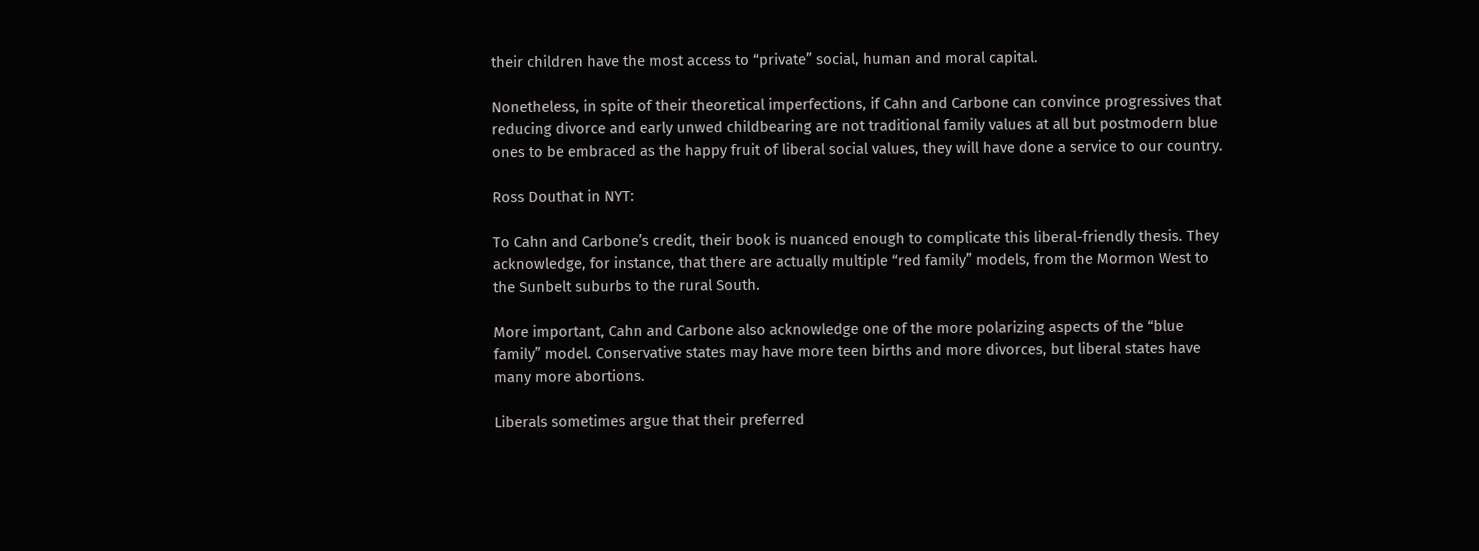their children have the most access to “private” social, human and moral capital.

Nonetheless, in spite of their theoretical imperfections, if Cahn and Carbone can convince progressives that reducing divorce and early unwed childbearing are not traditional family values at all but postmodern blue ones to be embraced as the happy fruit of liberal social values, they will have done a service to our country.

Ross Douthat in NYT:

To Cahn and Carbone’s credit, their book is nuanced enough to complicate this liberal-friendly thesis. They acknowledge, for instance, that there are actually multiple “red family” models, from the Mormon West to the Sunbelt suburbs to the rural South.

More important, Cahn and Carbone also acknowledge one of the more polarizing aspects of the “blue family” model. Conservative states may have more teen births and more divorces, but liberal states have many more abortions.

Liberals sometimes argue that their preferred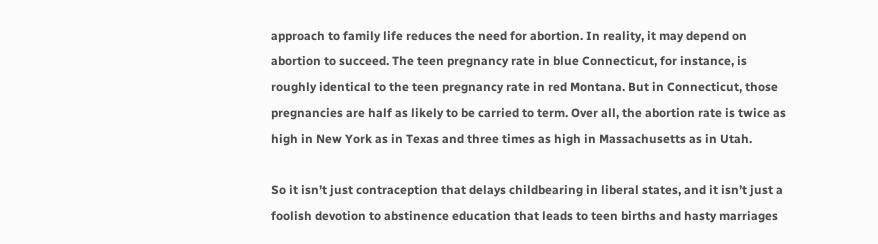approach to family life reduces the need for abortion. In reality, it may depend on abortion to succeed. The teen pregnancy rate in blue Connecticut, for instance, is roughly identical to the teen pregnancy rate in red Montana. But in Connecticut, those pregnancies are half as likely to be carried to term. Over all, the abortion rate is twice as high in New York as in Texas and three times as high in Massachusetts as in Utah.

So it isn’t just contraception that delays childbearing in liberal states, and it isn’t just a foolish devotion to abstinence education that leads to teen births and hasty marriages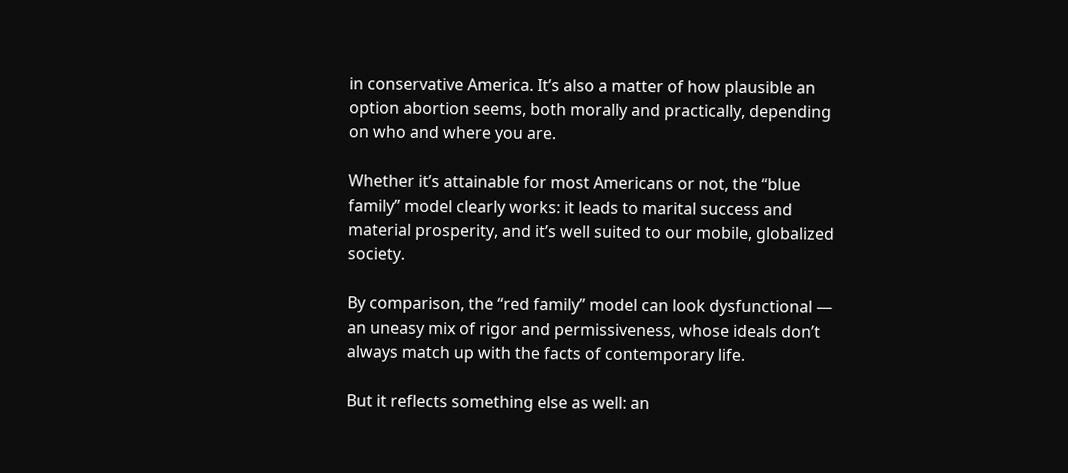in conservative America. It’s also a matter of how plausible an option abortion seems, both morally and practically, depending on who and where you are.

Whether it’s attainable for most Americans or not, the “blue family” model clearly works: it leads to marital success and material prosperity, and it’s well suited to our mobile, globalized society.

By comparison, the “red family” model can look dysfunctional — an uneasy mix of rigor and permissiveness, whose ideals don’t always match up with the facts of contemporary life.

But it reflects something else as well: an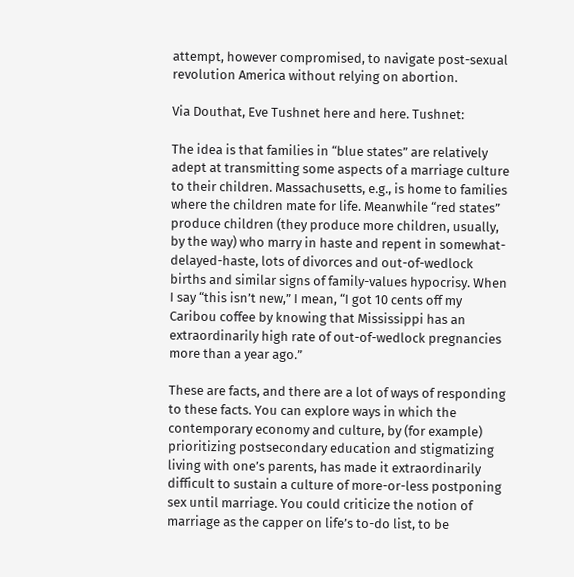attempt, however compromised, to navigate post-sexual revolution America without relying on abortion.

Via Douthat, Eve Tushnet here and here. Tushnet:

The idea is that families in “blue states” are relatively adept at transmitting some aspects of a marriage culture to their children. Massachusetts, e.g., is home to families where the children mate for life. Meanwhile “red states” produce children (they produce more children, usually, by the way) who marry in haste and repent in somewhat-delayed-haste, lots of divorces and out-of-wedlock births and similar signs of family-values hypocrisy. When I say “this isn’t new,” I mean, “I got 10 cents off my Caribou coffee by knowing that Mississippi has an extraordinarily high rate of out-of-wedlock pregnancies more than a year ago.”

These are facts, and there are a lot of ways of responding to these facts. You can explore ways in which the contemporary economy and culture, by (for example) prioritizing postsecondary education and stigmatizing living with one’s parents, has made it extraordinarily difficult to sustain a culture of more-or-less postponing sex until marriage. You could criticize the notion of marriage as the capper on life’s to-do list, to be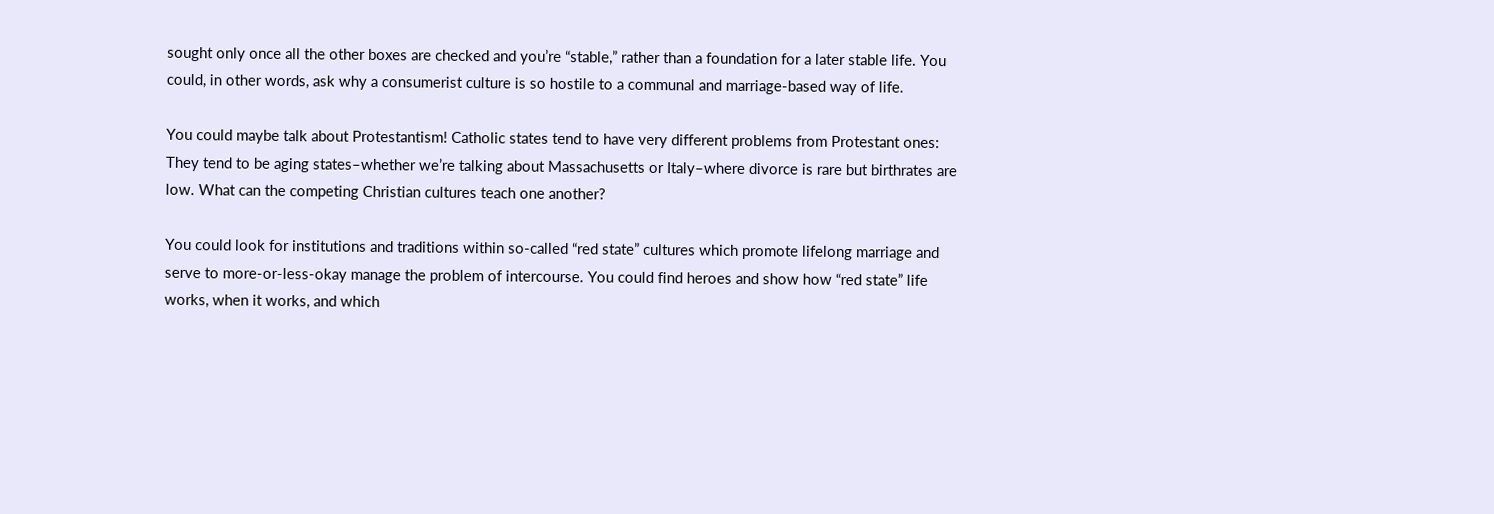sought only once all the other boxes are checked and you’re “stable,” rather than a foundation for a later stable life. You could, in other words, ask why a consumerist culture is so hostile to a communal and marriage-based way of life.

You could maybe talk about Protestantism! Catholic states tend to have very different problems from Protestant ones: They tend to be aging states–whether we’re talking about Massachusetts or Italy–where divorce is rare but birthrates are low. What can the competing Christian cultures teach one another?

You could look for institutions and traditions within so-called “red state” cultures which promote lifelong marriage and serve to more-or-less-okay manage the problem of intercourse. You could find heroes and show how “red state” life works, when it works, and which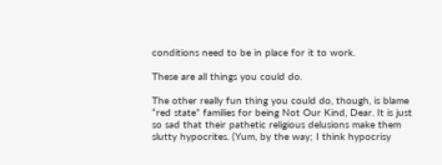conditions need to be in place for it to work.

These are all things you could do.

The other really fun thing you could do, though, is blame “red state” families for being Not Our Kind, Dear. It is just so sad that their pathetic religious delusions make them slutty hypocrites. (Yum, by the way; I think hypocrisy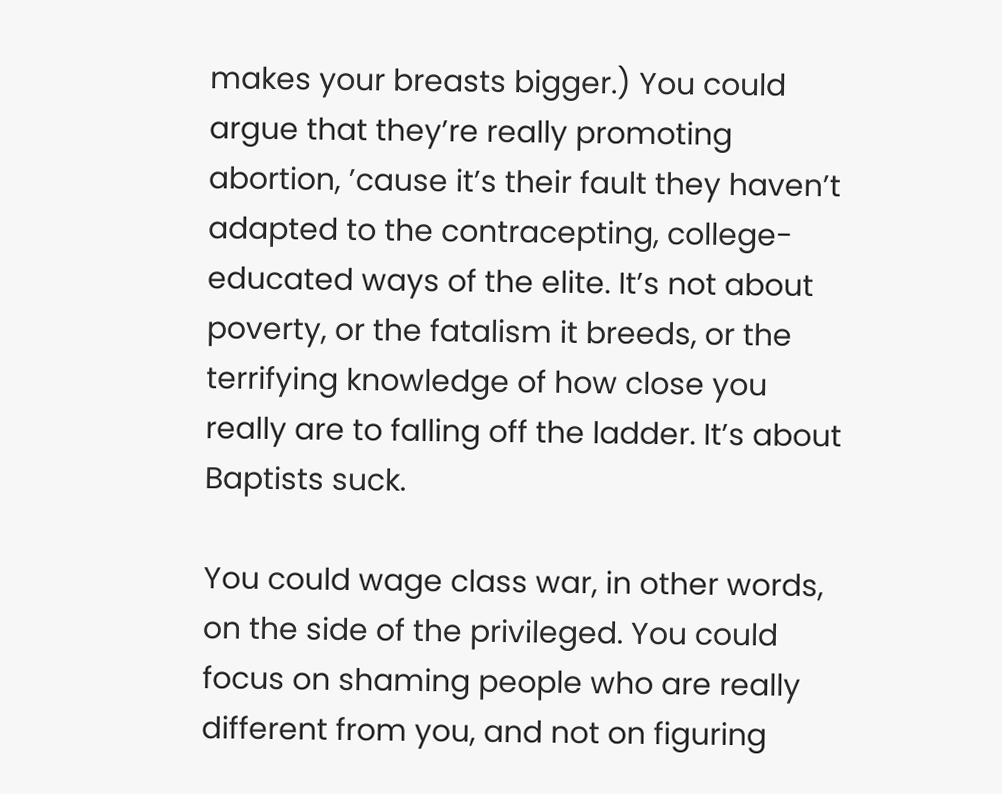makes your breasts bigger.) You could argue that they’re really promoting abortion, ’cause it’s their fault they haven’t adapted to the contracepting, college-educated ways of the elite. It’s not about poverty, or the fatalism it breeds, or the terrifying knowledge of how close you really are to falling off the ladder. It’s about Baptists suck.

You could wage class war, in other words, on the side of the privileged. You could focus on shaming people who are really different from you, and not on figuring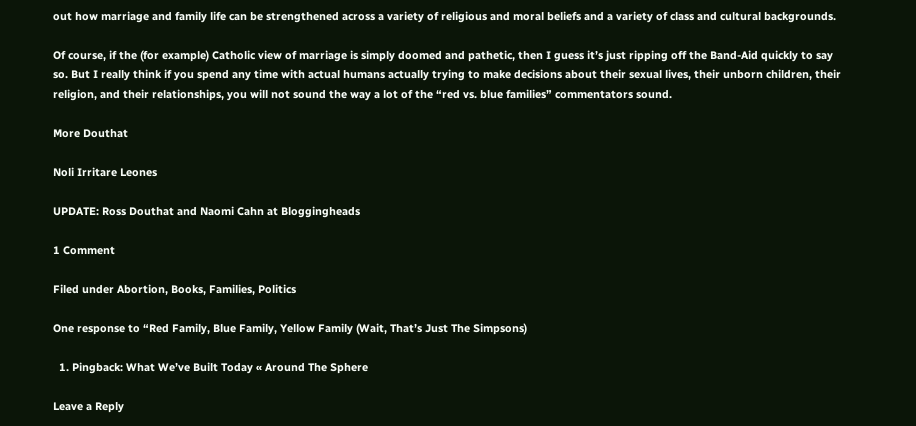out how marriage and family life can be strengthened across a variety of religious and moral beliefs and a variety of class and cultural backgrounds.

Of course, if the (for example) Catholic view of marriage is simply doomed and pathetic, then I guess it’s just ripping off the Band-Aid quickly to say so. But I really think if you spend any time with actual humans actually trying to make decisions about their sexual lives, their unborn children, their religion, and their relationships, you will not sound the way a lot of the “red vs. blue families” commentators sound.

More Douthat

Noli Irritare Leones

UPDATE: Ross Douthat and Naomi Cahn at Bloggingheads

1 Comment

Filed under Abortion, Books, Families, Politics

One response to “Red Family, Blue Family, Yellow Family (Wait, That’s Just The Simpsons)

  1. Pingback: What We’ve Built Today « Around The Sphere

Leave a Reply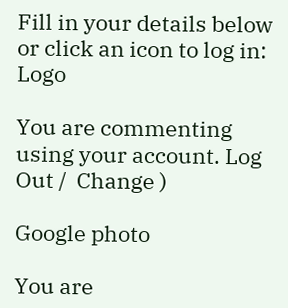Fill in your details below or click an icon to log in: Logo

You are commenting using your account. Log Out /  Change )

Google photo

You are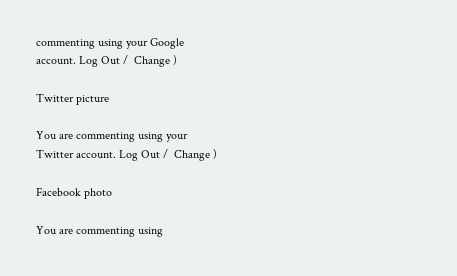commenting using your Google account. Log Out /  Change )

Twitter picture

You are commenting using your Twitter account. Log Out /  Change )

Facebook photo

You are commenting using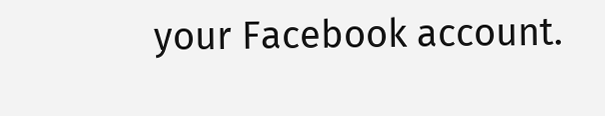your Facebook account.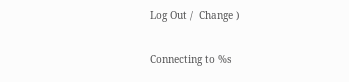Log Out /  Change )

Connecting to %s